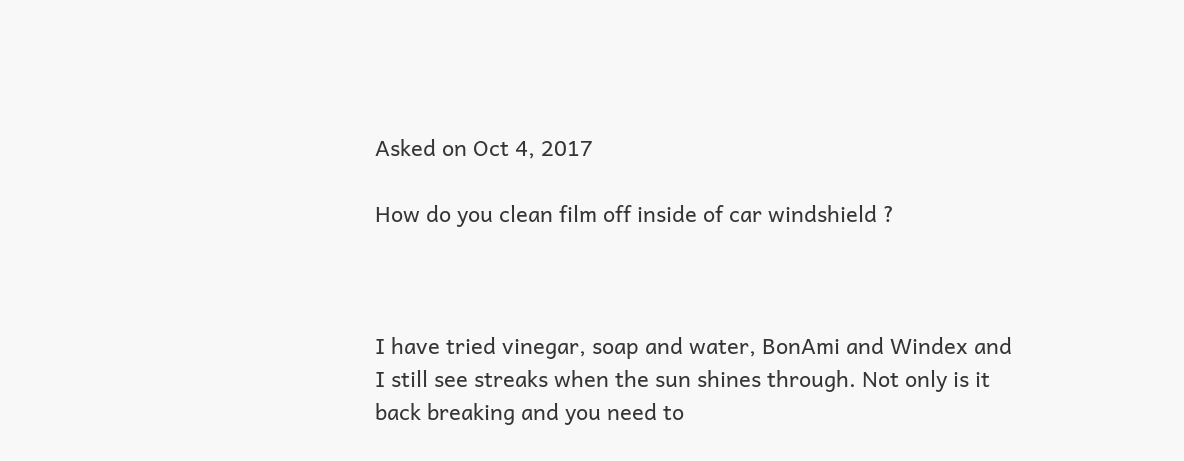Asked on Oct 4, 2017

How do you clean film off inside of car windshield ?



I have tried vinegar, soap and water, BonAmi and Windex and I still see streaks when the sun shines through. Not only is it back breaking and you need to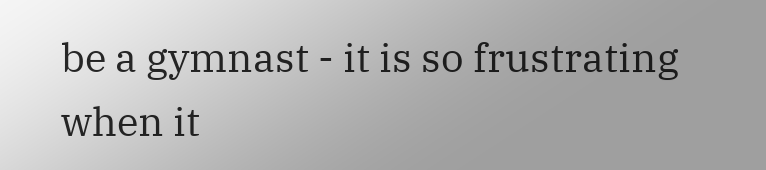be a gymnast - it is so frustrating when it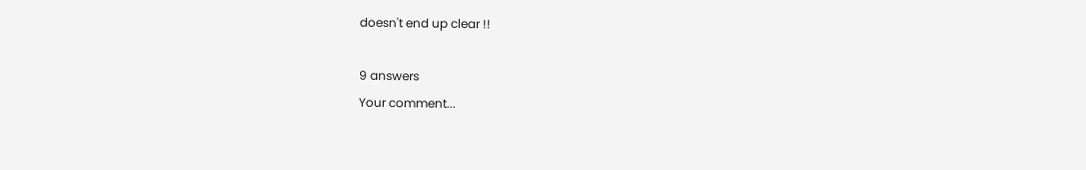doesn't end up clear !!

9 answers
Your comment...